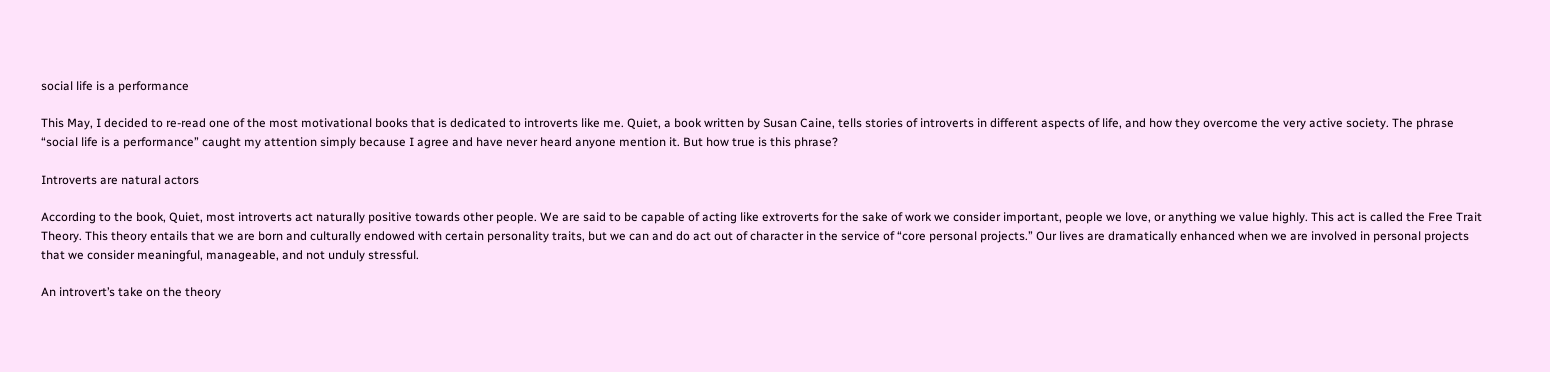social life is a performance

This May, I decided to re-read one of the most motivational books that is dedicated to introverts like me. Quiet, a book written by Susan Caine, tells stories of introverts in different aspects of life, and how they overcome the very active society. The phrase “social life is a performance” caught my attention simply because I agree and have never heard anyone mention it. But how true is this phrase?

Introverts are natural actors

According to the book, Quiet, most introverts act naturally positive towards other people. We are said to be capable of acting like extroverts for the sake of work we consider important, people we love, or anything we value highly. This act is called the Free Trait Theory. This theory entails that we are born and culturally endowed with certain personality traits, but we can and do act out of character in the service of “core personal projects.” Our lives are dramatically enhanced when we are involved in personal projects that we consider meaningful, manageable, and not unduly stressful.

An introvert’s take on the theory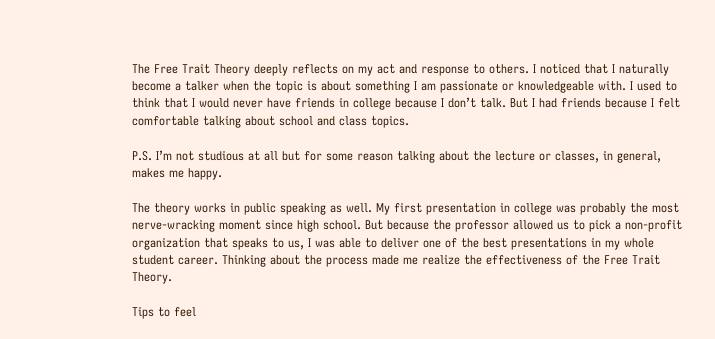The Free Trait Theory deeply reflects on my act and response to others. I noticed that I naturally become a talker when the topic is about something I am passionate or knowledgeable with. I used to think that I would never have friends in college because I don’t talk. But I had friends because I felt comfortable talking about school and class topics.

P.S. I’m not studious at all but for some reason talking about the lecture or classes, in general, makes me happy.

The theory works in public speaking as well. My first presentation in college was probably the most nerve-wracking moment since high school. But because the professor allowed us to pick a non-profit organization that speaks to us, I was able to deliver one of the best presentations in my whole student career. Thinking about the process made me realize the effectiveness of the Free Trait Theory.

Tips to feel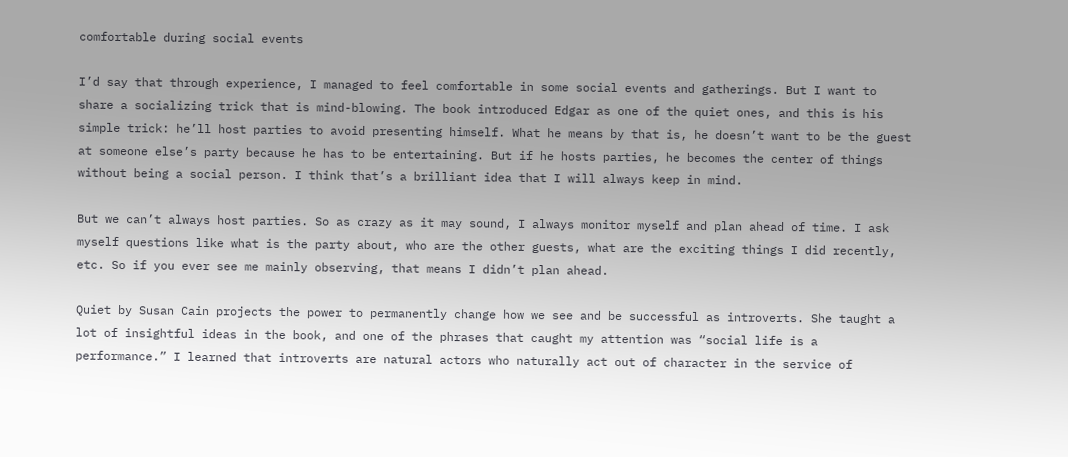comfortable during social events

I’d say that through experience, I managed to feel comfortable in some social events and gatherings. But I want to share a socializing trick that is mind-blowing. The book introduced Edgar as one of the quiet ones, and this is his simple trick: he’ll host parties to avoid presenting himself. What he means by that is, he doesn’t want to be the guest at someone else’s party because he has to be entertaining. But if he hosts parties, he becomes the center of things without being a social person. I think that’s a brilliant idea that I will always keep in mind.

But we can’t always host parties. So as crazy as it may sound, I always monitor myself and plan ahead of time. I ask myself questions like what is the party about, who are the other guests, what are the exciting things I did recently, etc. So if you ever see me mainly observing, that means I didn’t plan ahead.

Quiet by Susan Cain projects the power to permanently change how we see and be successful as introverts. She taught a lot of insightful ideas in the book, and one of the phrases that caught my attention was “social life is a performance.” I learned that introverts are natural actors who naturally act out of character in the service of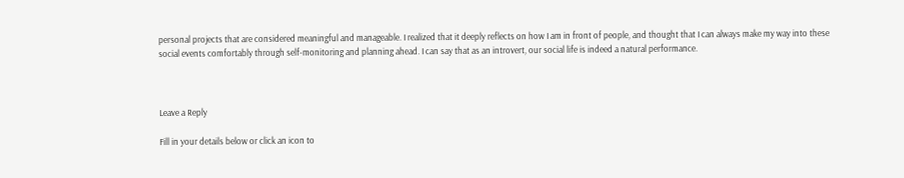personal projects that are considered meaningful and manageable. I realized that it deeply reflects on how I am in front of people, and thought that I can always make my way into these social events comfortably through self-monitoring and planning ahead. I can say that as an introvert, our social life is indeed a natural performance.



Leave a Reply

Fill in your details below or click an icon to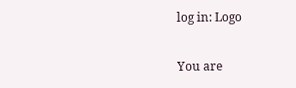log in: Logo

You are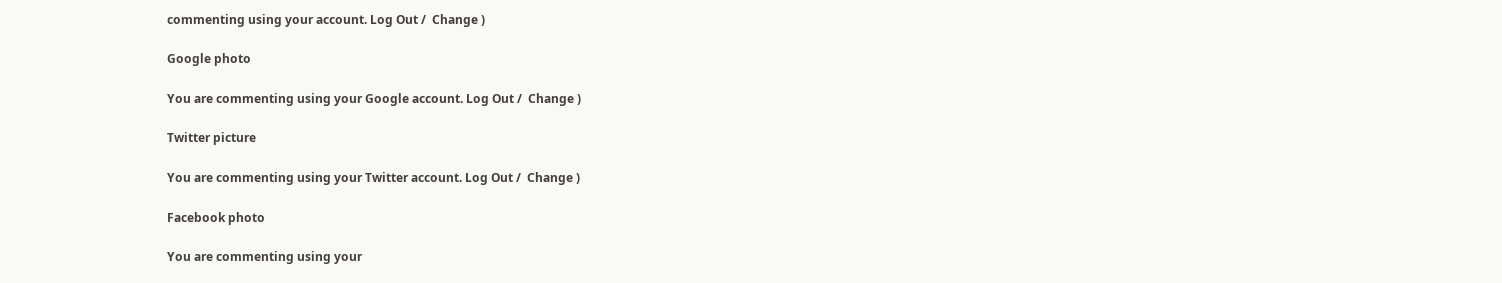commenting using your account. Log Out /  Change )

Google photo

You are commenting using your Google account. Log Out /  Change )

Twitter picture

You are commenting using your Twitter account. Log Out /  Change )

Facebook photo

You are commenting using your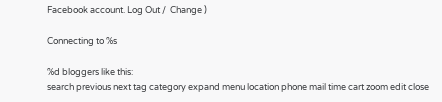Facebook account. Log Out /  Change )

Connecting to %s

%d bloggers like this:
search previous next tag category expand menu location phone mail time cart zoom edit close